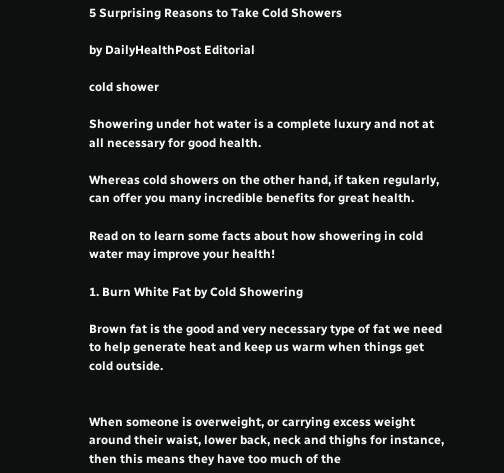5 Surprising Reasons to Take Cold Showers

by DailyHealthPost Editorial

cold shower

Showering under hot water is a complete luxury and not at all necessary for good health.

Whereas cold showers on the other hand, if taken regularly, can offer you many incredible benefits for great health.

Read on to learn some facts about how showering in cold water may improve your health!

1. Burn White Fat by Cold Showering

Brown fat is the good and very necessary type of fat we need to help generate heat and keep us warm when things get cold outside.


When someone is overweight, or carrying excess weight around their waist, lower back, neck and thighs for instance, then this means they have too much of the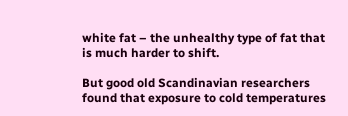white fat – the unhealthy type of fat that is much harder to shift.

But good old Scandinavian researchers found that exposure to cold temperatures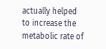actually helped to increase the metabolic rate of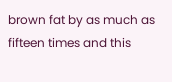brown fat by as much as fifteen times and this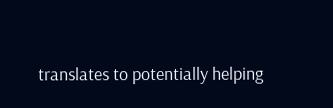translates to potentially helping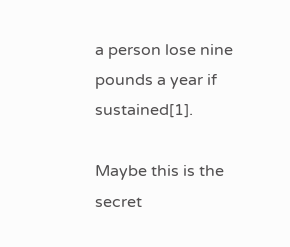a person lose nine pounds a year if sustained[1].

Maybe this is the secret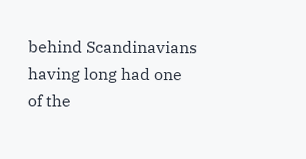behind Scandinavians having long had one of the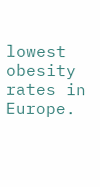lowest obesity rates in Europe.